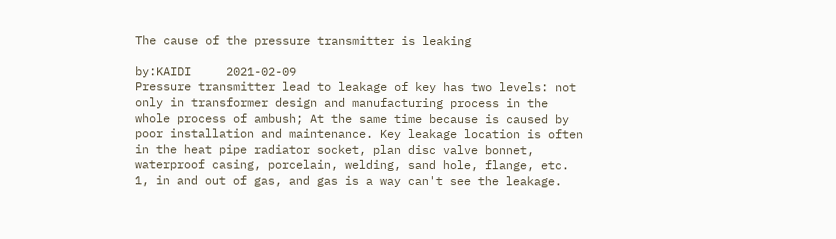The cause of the pressure transmitter is leaking

by:KAIDI     2021-02-09
Pressure transmitter lead to leakage of key has two levels: not only in transformer design and manufacturing process in the whole process of ambush; At the same time because is caused by poor installation and maintenance. Key leakage location is often in the heat pipe radiator socket, plan disc valve bonnet, waterproof casing, porcelain, welding, sand hole, flange, etc. 1, in and out of gas, and gas is a way can't see the leakage.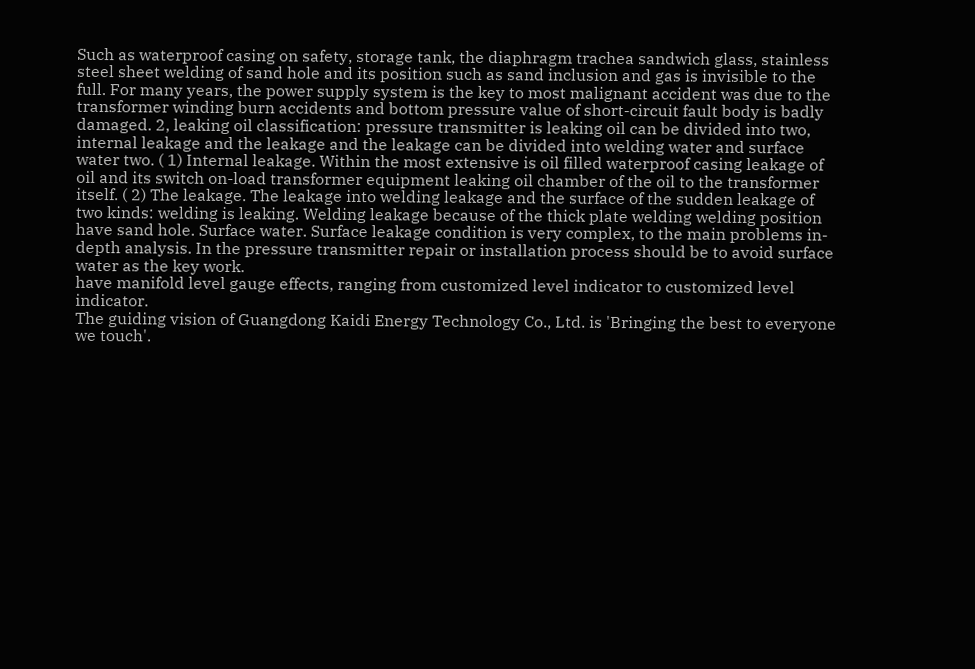Such as waterproof casing on safety, storage tank, the diaphragm trachea sandwich glass, stainless steel sheet welding of sand hole and its position such as sand inclusion and gas is invisible to the full. For many years, the power supply system is the key to most malignant accident was due to the transformer winding burn accidents and bottom pressure value of short-circuit fault body is badly damaged. 2, leaking oil classification: pressure transmitter is leaking oil can be divided into two, internal leakage and the leakage and the leakage can be divided into welding water and surface water two. ( 1) Internal leakage. Within the most extensive is oil filled waterproof casing leakage of oil and its switch on-load transformer equipment leaking oil chamber of the oil to the transformer itself. ( 2) The leakage. The leakage into welding leakage and the surface of the sudden leakage of two kinds: welding is leaking. Welding leakage because of the thick plate welding welding position have sand hole. Surface water. Surface leakage condition is very complex, to the main problems in-depth analysis. In the pressure transmitter repair or installation process should be to avoid surface water as the key work.
have manifold level gauge effects, ranging from customized level indicator to customized level indicator.
The guiding vision of Guangdong Kaidi Energy Technology Co., Ltd. is 'Bringing the best to everyone we touch'.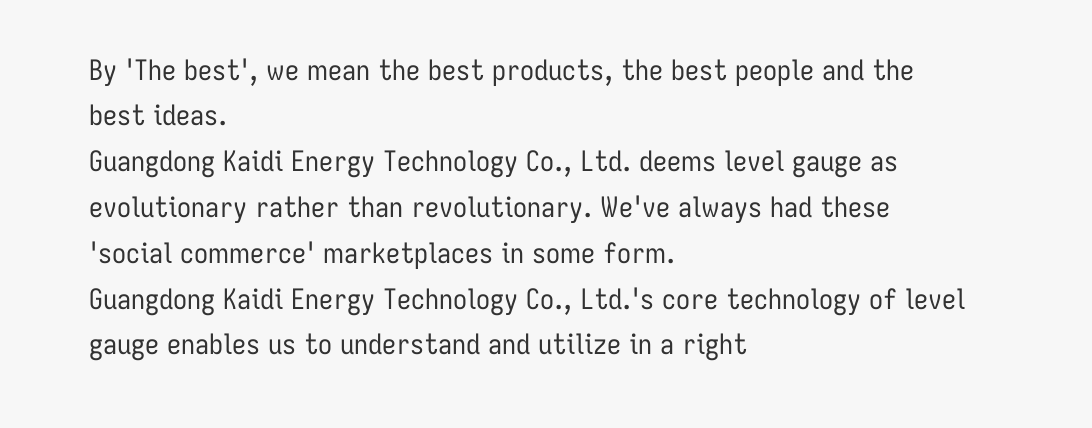By 'The best', we mean the best products, the best people and the best ideas.
Guangdong Kaidi Energy Technology Co., Ltd. deems level gauge as evolutionary rather than revolutionary. We've always had these 'social commerce' marketplaces in some form.
Guangdong Kaidi Energy Technology Co., Ltd.'s core technology of level gauge enables us to understand and utilize in a right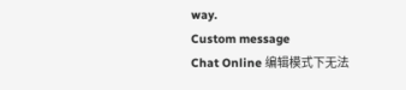way.
Custom message
Chat Online 编辑模式下无法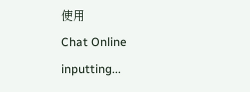使用
Chat Online inputting...